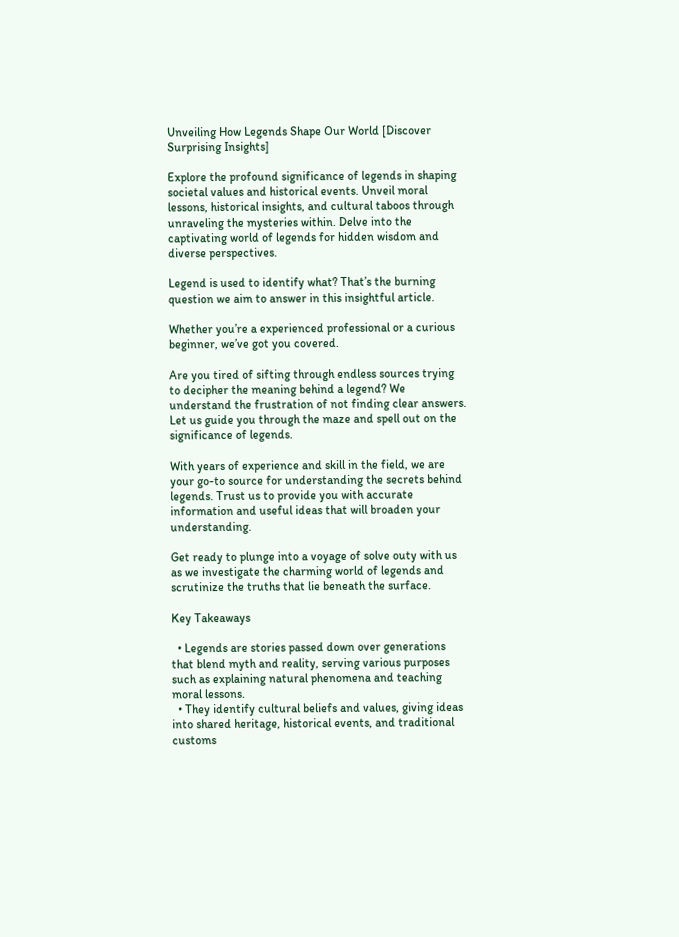Unveiling How Legends Shape Our World [Discover Surprising Insights]

Explore the profound significance of legends in shaping societal values and historical events. Unveil moral lessons, historical insights, and cultural taboos through unraveling the mysteries within. Delve into the captivating world of legends for hidden wisdom and diverse perspectives.

Legend is used to identify what? That’s the burning question we aim to answer in this insightful article.

Whether you’re a experienced professional or a curious beginner, we’ve got you covered.

Are you tired of sifting through endless sources trying to decipher the meaning behind a legend? We understand the frustration of not finding clear answers. Let us guide you through the maze and spell out on the significance of legends.

With years of experience and skill in the field, we are your go-to source for understanding the secrets behind legends. Trust us to provide you with accurate information and useful ideas that will broaden your understanding.

Get ready to plunge into a voyage of solve outy with us as we investigate the charming world of legends and scrutinize the truths that lie beneath the surface.

Key Takeaways

  • Legends are stories passed down over generations that blend myth and reality, serving various purposes such as explaining natural phenomena and teaching moral lessons.
  • They identify cultural beliefs and values, giving ideas into shared heritage, historical events, and traditional customs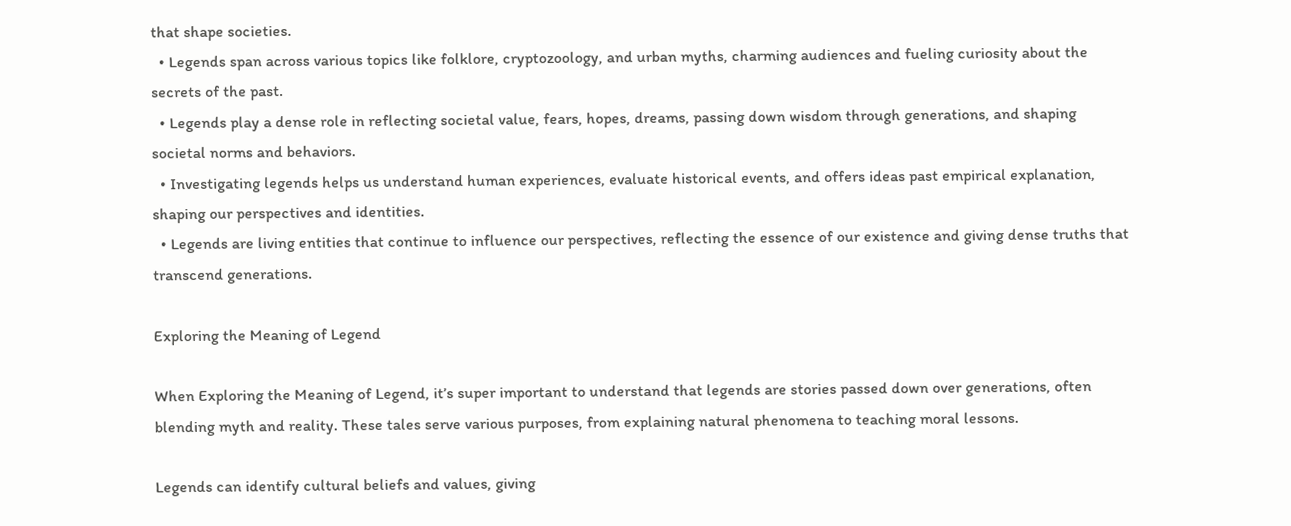that shape societies.
  • Legends span across various topics like folklore, cryptozoology, and urban myths, charming audiences and fueling curiosity about the secrets of the past.
  • Legends play a dense role in reflecting societal value, fears, hopes, dreams, passing down wisdom through generations, and shaping societal norms and behaviors.
  • Investigating legends helps us understand human experiences, evaluate historical events, and offers ideas past empirical explanation, shaping our perspectives and identities.
  • Legends are living entities that continue to influence our perspectives, reflecting the essence of our existence and giving dense truths that transcend generations.

Exploring the Meaning of Legend

When Exploring the Meaning of Legend, it’s super important to understand that legends are stories passed down over generations, often blending myth and reality. These tales serve various purposes, from explaining natural phenomena to teaching moral lessons.

Legends can identify cultural beliefs and values, giving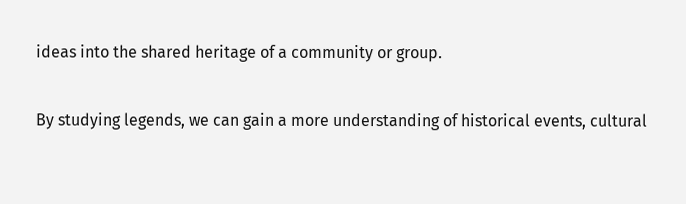ideas into the shared heritage of a community or group.

By studying legends, we can gain a more understanding of historical events, cultural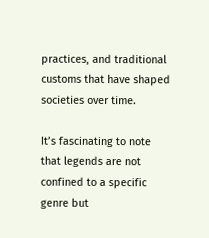practices, and traditional customs that have shaped societies over time.

It’s fascinating to note that legends are not confined to a specific genre but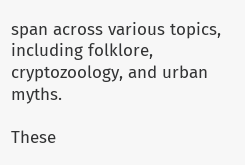span across various topics, including folklore, cryptozoology, and urban myths.

These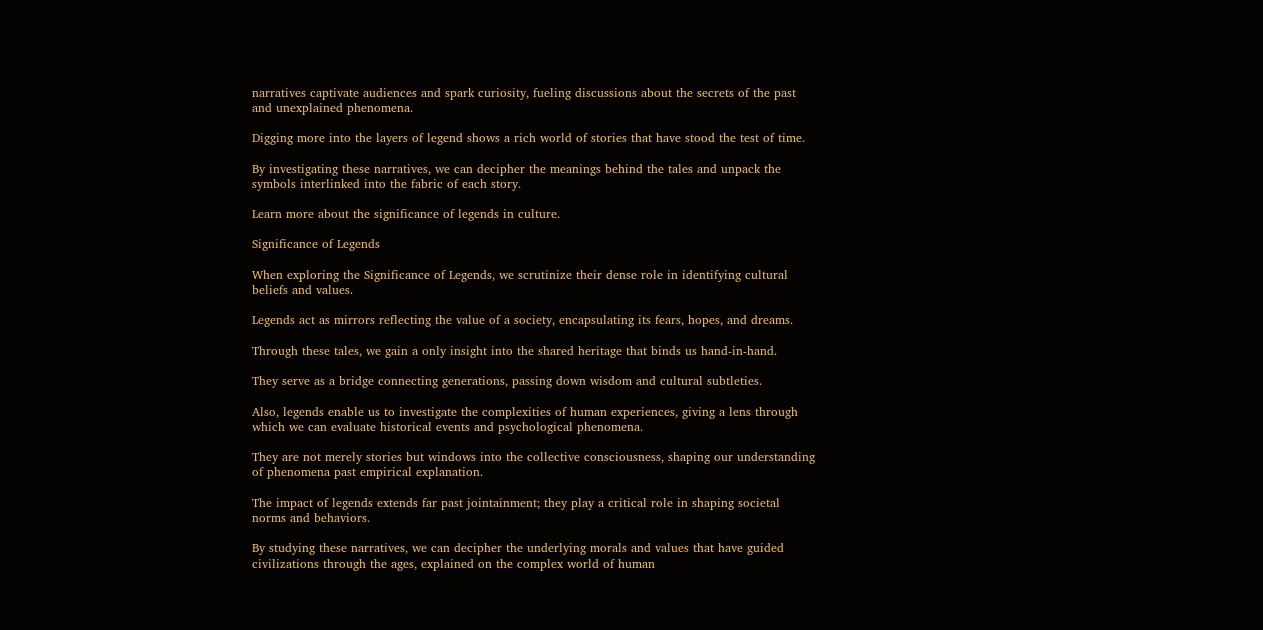narratives captivate audiences and spark curiosity, fueling discussions about the secrets of the past and unexplained phenomena.

Digging more into the layers of legend shows a rich world of stories that have stood the test of time.

By investigating these narratives, we can decipher the meanings behind the tales and unpack the symbols interlinked into the fabric of each story.

Learn more about the significance of legends in culture.

Significance of Legends

When exploring the Significance of Legends, we scrutinize their dense role in identifying cultural beliefs and values.

Legends act as mirrors reflecting the value of a society, encapsulating its fears, hopes, and dreams.

Through these tales, we gain a only insight into the shared heritage that binds us hand-in-hand.

They serve as a bridge connecting generations, passing down wisdom and cultural subtleties.

Also, legends enable us to investigate the complexities of human experiences, giving a lens through which we can evaluate historical events and psychological phenomena.

They are not merely stories but windows into the collective consciousness, shaping our understanding of phenomena past empirical explanation.

The impact of legends extends far past jointainment; they play a critical role in shaping societal norms and behaviors.

By studying these narratives, we can decipher the underlying morals and values that have guided civilizations through the ages, explained on the complex world of human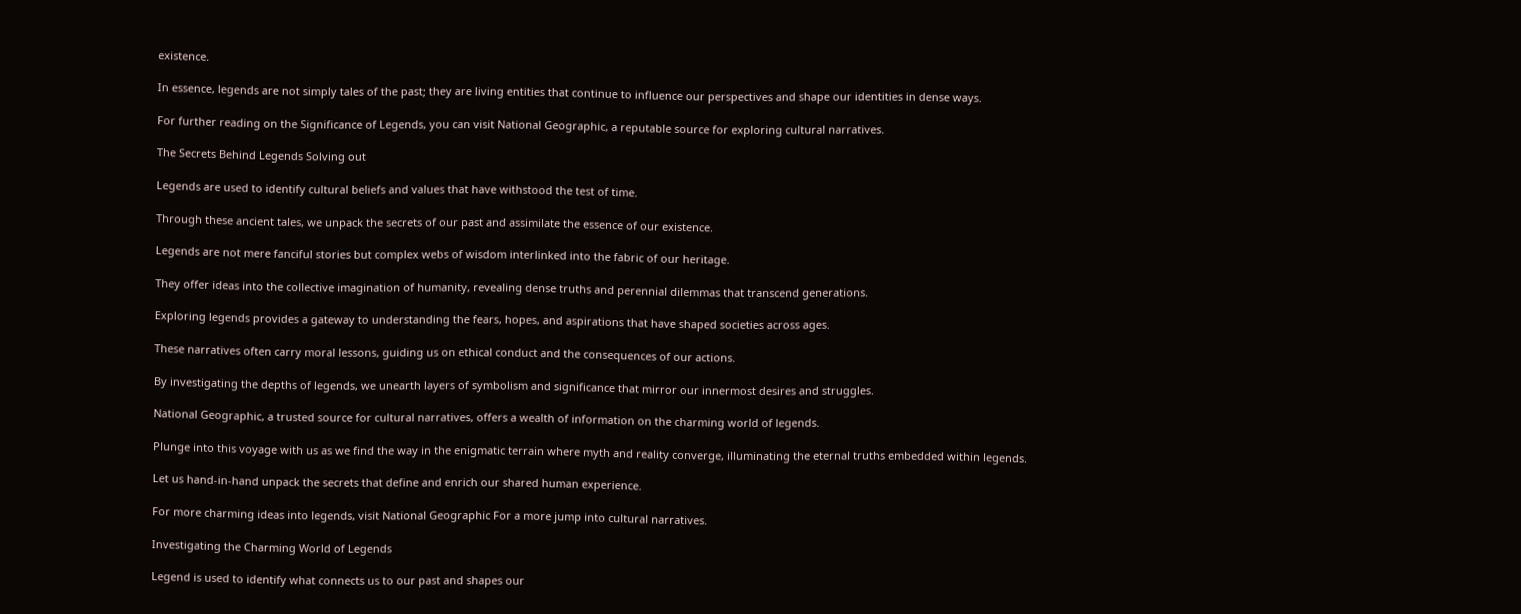existence.

In essence, legends are not simply tales of the past; they are living entities that continue to influence our perspectives and shape our identities in dense ways.

For further reading on the Significance of Legends, you can visit National Geographic, a reputable source for exploring cultural narratives.

The Secrets Behind Legends Solving out

Legends are used to identify cultural beliefs and values that have withstood the test of time.

Through these ancient tales, we unpack the secrets of our past and assimilate the essence of our existence.

Legends are not mere fanciful stories but complex webs of wisdom interlinked into the fabric of our heritage.

They offer ideas into the collective imagination of humanity, revealing dense truths and perennial dilemmas that transcend generations.

Exploring legends provides a gateway to understanding the fears, hopes, and aspirations that have shaped societies across ages.

These narratives often carry moral lessons, guiding us on ethical conduct and the consequences of our actions.

By investigating the depths of legends, we unearth layers of symbolism and significance that mirror our innermost desires and struggles.

National Geographic, a trusted source for cultural narratives, offers a wealth of information on the charming world of legends.

Plunge into this voyage with us as we find the way in the enigmatic terrain where myth and reality converge, illuminating the eternal truths embedded within legends.

Let us hand-in-hand unpack the secrets that define and enrich our shared human experience.

For more charming ideas into legends, visit National Geographic For a more jump into cultural narratives.

Investigating the Charming World of Legends

Legend is used to identify what connects us to our past and shapes our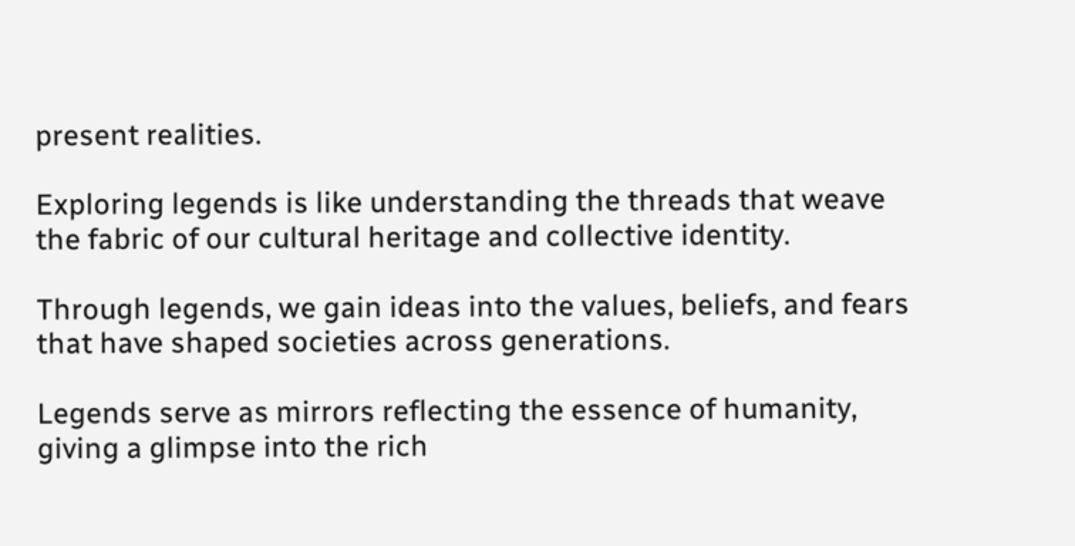present realities.

Exploring legends is like understanding the threads that weave the fabric of our cultural heritage and collective identity.

Through legends, we gain ideas into the values, beliefs, and fears that have shaped societies across generations.

Legends serve as mirrors reflecting the essence of humanity, giving a glimpse into the rich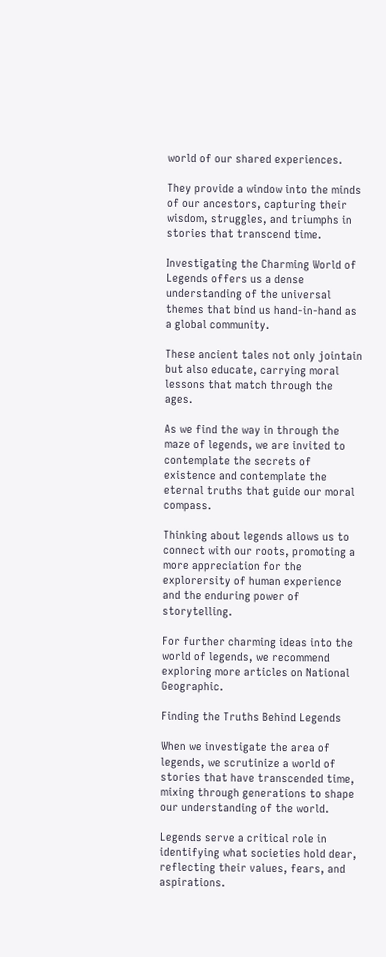world of our shared experiences.

They provide a window into the minds of our ancestors, capturing their wisdom, struggles, and triumphs in stories that transcend time.

Investigating the Charming World of Legends offers us a dense understanding of the universal themes that bind us hand-in-hand as a global community.

These ancient tales not only jointain but also educate, carrying moral lessons that match through the ages.

As we find the way in through the maze of legends, we are invited to contemplate the secrets of existence and contemplate the eternal truths that guide our moral compass.

Thinking about legends allows us to connect with our roots, promoting a more appreciation for the explorersity of human experience and the enduring power of storytelling.

For further charming ideas into the world of legends, we recommend exploring more articles on National Geographic.

Finding the Truths Behind Legends

When we investigate the area of legends, we scrutinize a world of stories that have transcended time, mixing through generations to shape our understanding of the world.

Legends serve a critical role in identifying what societies hold dear, reflecting their values, fears, and aspirations.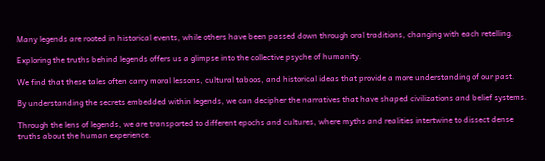Many legends are rooted in historical events, while others have been passed down through oral traditions, changing with each retelling.

Exploring the truths behind legends offers us a glimpse into the collective psyche of humanity.

We find that these tales often carry moral lessons, cultural taboos, and historical ideas that provide a more understanding of our past.

By understanding the secrets embedded within legends, we can decipher the narratives that have shaped civilizations and belief systems.

Through the lens of legends, we are transported to different epochs and cultures, where myths and realities intertwine to dissect dense truths about the human experience.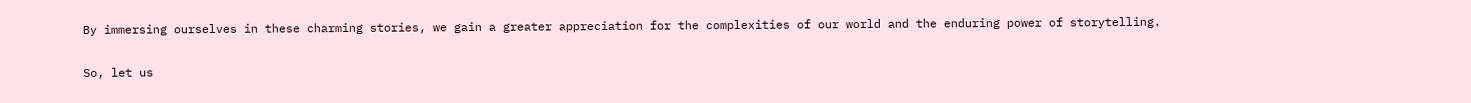By immersing ourselves in these charming stories, we gain a greater appreciation for the complexities of our world and the enduring power of storytelling.

So, let us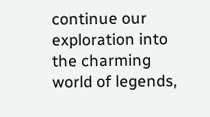continue our exploration into the charming world of legends,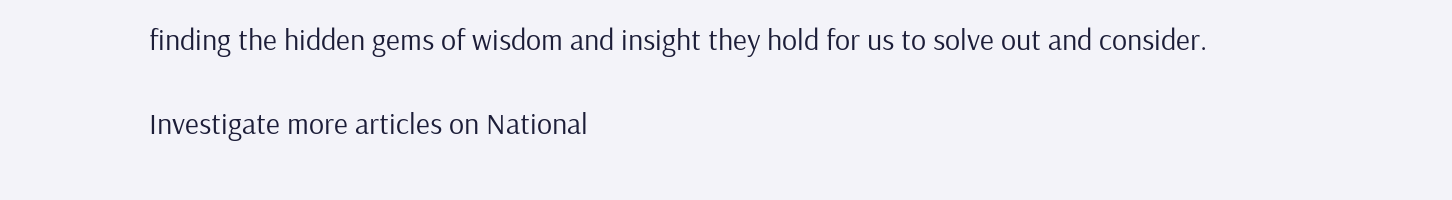finding the hidden gems of wisdom and insight they hold for us to solve out and consider.

Investigate more articles on National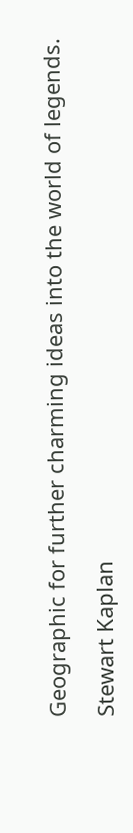Geographic for further charming ideas into the world of legends.

Stewart Kaplan